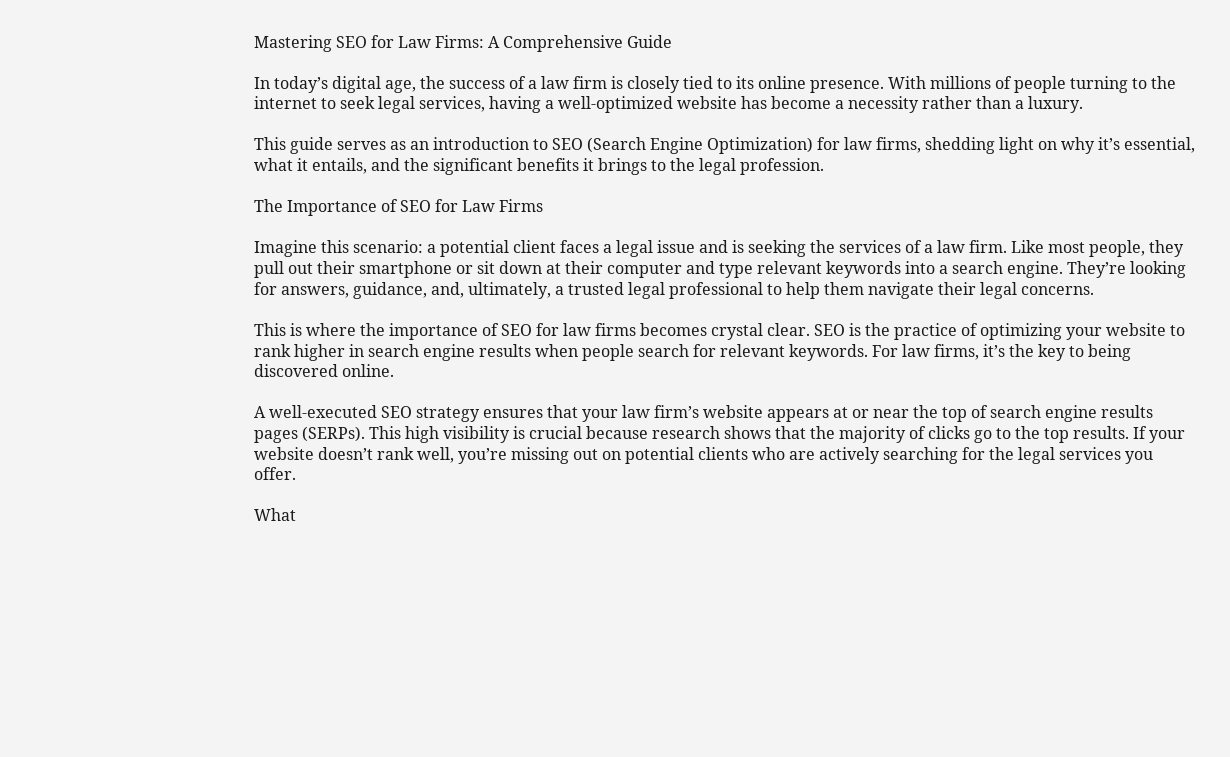Mastering SEO for Law Firms: A Comprehensive Guide

In today’s digital age, the success of a law firm is closely tied to its online presence. With millions of people turning to the internet to seek legal services, having a well-optimized website has become a necessity rather than a luxury.

This guide serves as an introduction to SEO (Search Engine Optimization) for law firms, shedding light on why it’s essential, what it entails, and the significant benefits it brings to the legal profession.

The Importance of SEO for Law Firms

Imagine this scenario: a potential client faces a legal issue and is seeking the services of a law firm. Like most people, they pull out their smartphone or sit down at their computer and type relevant keywords into a search engine. They’re looking for answers, guidance, and, ultimately, a trusted legal professional to help them navigate their legal concerns.

This is where the importance of SEO for law firms becomes crystal clear. SEO is the practice of optimizing your website to rank higher in search engine results when people search for relevant keywords. For law firms, it’s the key to being discovered online.

A well-executed SEO strategy ensures that your law firm’s website appears at or near the top of search engine results pages (SERPs). This high visibility is crucial because research shows that the majority of clicks go to the top results. If your website doesn’t rank well, you’re missing out on potential clients who are actively searching for the legal services you offer.

What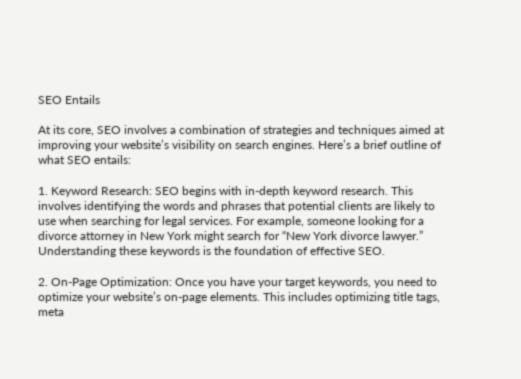SEO Entails

At its core, SEO involves a combination of strategies and techniques aimed at improving your website’s visibility on search engines. Here’s a brief outline of what SEO entails:

1. Keyword Research: SEO begins with in-depth keyword research. This involves identifying the words and phrases that potential clients are likely to use when searching for legal services. For example, someone looking for a divorce attorney in New York might search for “New York divorce lawyer.” Understanding these keywords is the foundation of effective SEO.

2. On-Page Optimization: Once you have your target keywords, you need to optimize your website’s on-page elements. This includes optimizing title tags, meta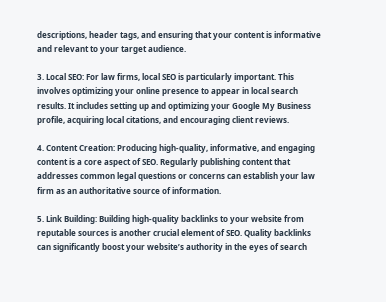descriptions, header tags, and ensuring that your content is informative and relevant to your target audience.

3. Local SEO: For law firms, local SEO is particularly important. This involves optimizing your online presence to appear in local search results. It includes setting up and optimizing your Google My Business profile, acquiring local citations, and encouraging client reviews.

4. Content Creation: Producing high-quality, informative, and engaging content is a core aspect of SEO. Regularly publishing content that addresses common legal questions or concerns can establish your law firm as an authoritative source of information.

5. Link Building: Building high-quality backlinks to your website from reputable sources is another crucial element of SEO. Quality backlinks can significantly boost your website’s authority in the eyes of search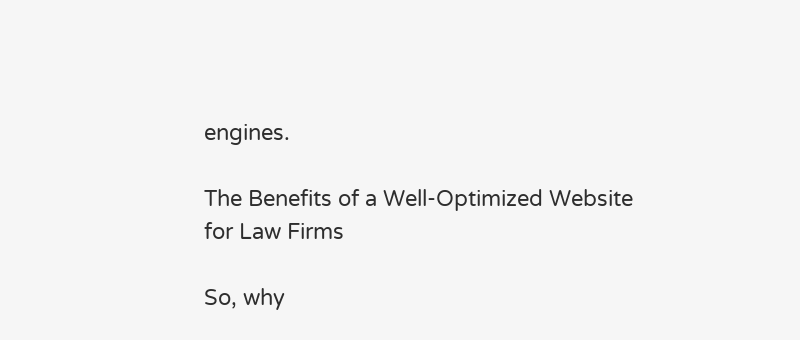engines.

The Benefits of a Well-Optimized Website for Law Firms

So, why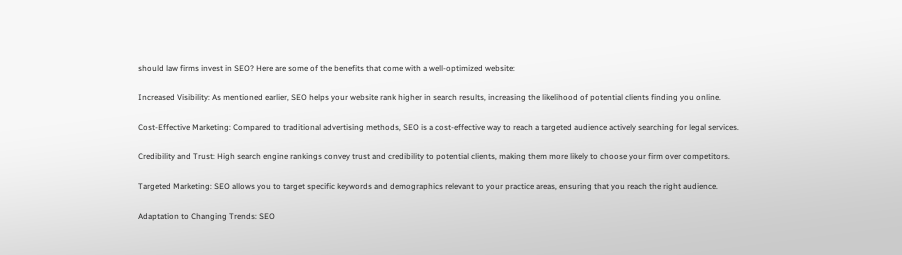should law firms invest in SEO? Here are some of the benefits that come with a well-optimized website:

Increased Visibility: As mentioned earlier, SEO helps your website rank higher in search results, increasing the likelihood of potential clients finding you online.

Cost-Effective Marketing: Compared to traditional advertising methods, SEO is a cost-effective way to reach a targeted audience actively searching for legal services.

Credibility and Trust: High search engine rankings convey trust and credibility to potential clients, making them more likely to choose your firm over competitors.

Targeted Marketing: SEO allows you to target specific keywords and demographics relevant to your practice areas, ensuring that you reach the right audience.

Adaptation to Changing Trends: SEO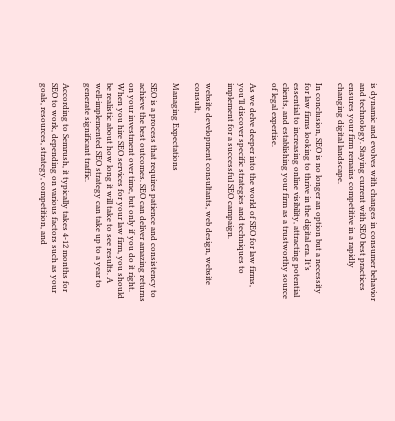is dynamic and evolves with changes in consumer behavior and technology. Staying current with SEO best practices ensures your firm remains competitive in a rapidly changing digital landscape.

In conclusion, SEO is no longer an option but a necessity for law firms looking to thrive in the digital era. It’s essential to increasing online visibility, attracting potential clients, and establishing your firm as a trustworthy source of legal expertise.

As we delve deeper into the world of SEO for law firms, you’ll discover specific strategies and techniques to implement for a successful SEO campaign.

website development consultants, web design, website consult,

Managing Expectations

SEO is a process that requires patience and consistency to achieve the best outcomes. SEO can deliver amazing returns on your investment over time, but only if you do it right. When you hire SEO services for your law firm, you should be realistic about how long it will take to see results. A well-implemented SEO strategy can take up to a year to generate significant traffic.

According to Semrush, it typically takes 4-12 months for SEO to work, depending on various factors such as your goals, resources, strategy, competition, and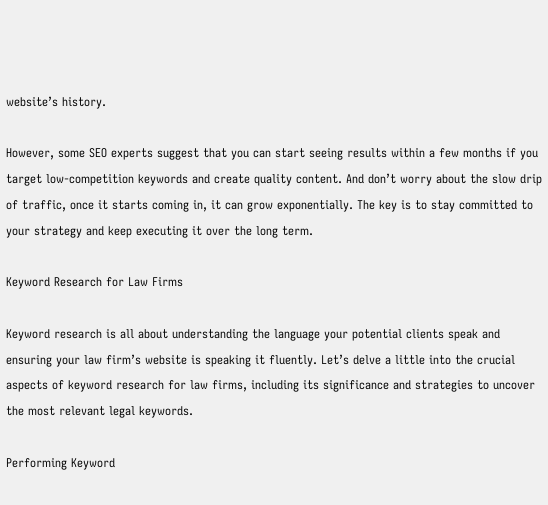website’s history.

However, some SEO experts suggest that you can start seeing results within a few months if you target low-competition keywords and create quality content. And don’t worry about the slow drip of traffic, once it starts coming in, it can grow exponentially. The key is to stay committed to your strategy and keep executing it over the long term.

Keyword Research for Law Firms

Keyword research is all about understanding the language your potential clients speak and ensuring your law firm’s website is speaking it fluently. Let’s delve a little into the crucial aspects of keyword research for law firms, including its significance and strategies to uncover the most relevant legal keywords.

Performing Keyword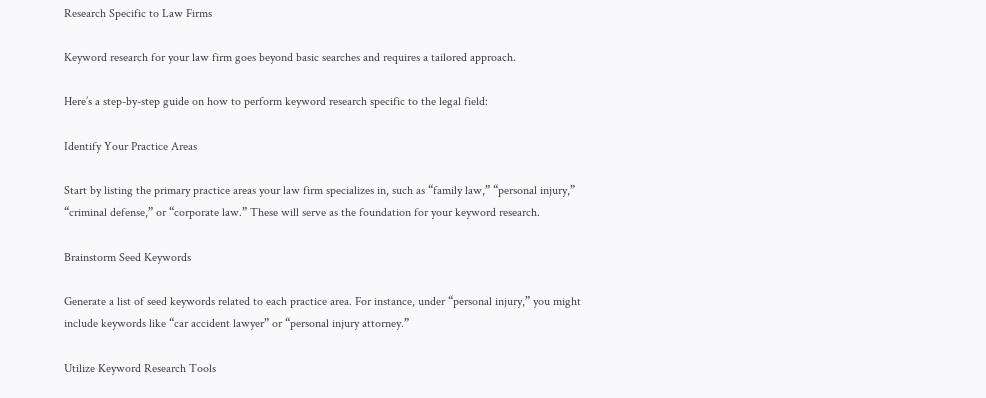Research Specific to Law Firms

Keyword research for your law firm goes beyond basic searches and requires a tailored approach.

Here’s a step-by-step guide on how to perform keyword research specific to the legal field:

Identify Your Practice Areas

Start by listing the primary practice areas your law firm specializes in, such as “family law,” “personal injury,” “criminal defense,” or “corporate law.” These will serve as the foundation for your keyword research.

Brainstorm Seed Keywords

Generate a list of seed keywords related to each practice area. For instance, under “personal injury,” you might include keywords like “car accident lawyer” or “personal injury attorney.”

Utilize Keyword Research Tools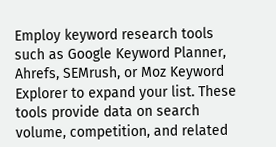Employ keyword research tools such as Google Keyword Planner, Ahrefs, SEMrush, or Moz Keyword Explorer to expand your list. These tools provide data on search volume, competition, and related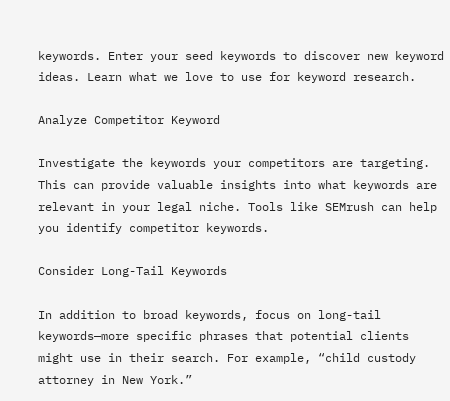keywords. Enter your seed keywords to discover new keyword ideas. Learn what we love to use for keyword research.

Analyze Competitor Keyword

Investigate the keywords your competitors are targeting. This can provide valuable insights into what keywords are relevant in your legal niche. Tools like SEMrush can help you identify competitor keywords.

Consider Long-Tail Keywords

In addition to broad keywords, focus on long-tail keywords—more specific phrases that potential clients might use in their search. For example, “child custody attorney in New York.”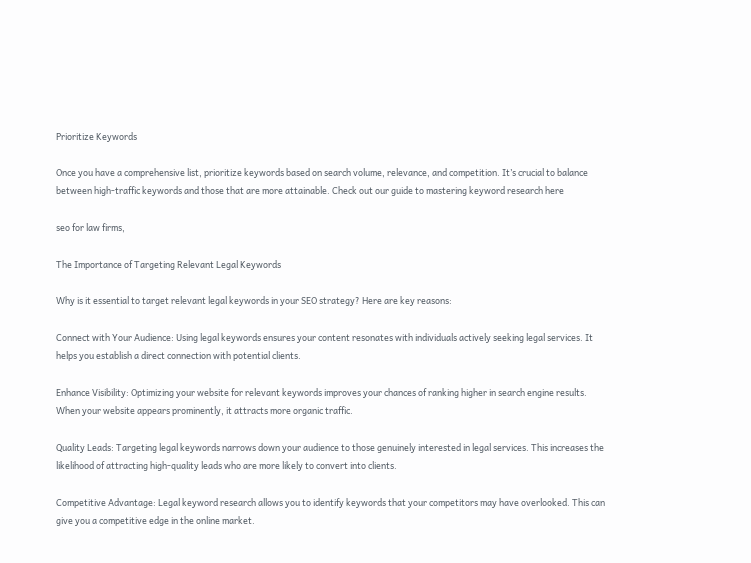Prioritize Keywords

Once you have a comprehensive list, prioritize keywords based on search volume, relevance, and competition. It’s crucial to balance between high-traffic keywords and those that are more attainable. Check out our guide to mastering keyword research here

seo for law firms,

The Importance of Targeting Relevant Legal Keywords

Why is it essential to target relevant legal keywords in your SEO strategy? Here are key reasons:

Connect with Your Audience: Using legal keywords ensures your content resonates with individuals actively seeking legal services. It helps you establish a direct connection with potential clients.

Enhance Visibility: Optimizing your website for relevant keywords improves your chances of ranking higher in search engine results. When your website appears prominently, it attracts more organic traffic.

Quality Leads: Targeting legal keywords narrows down your audience to those genuinely interested in legal services. This increases the likelihood of attracting high-quality leads who are more likely to convert into clients.

Competitive Advantage: Legal keyword research allows you to identify keywords that your competitors may have overlooked. This can give you a competitive edge in the online market.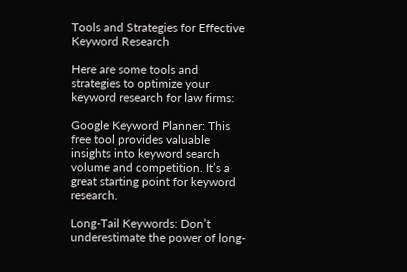Tools and Strategies for Effective Keyword Research

Here are some tools and strategies to optimize your keyword research for law firms:

Google Keyword Planner: This free tool provides valuable insights into keyword search volume and competition. It’s a great starting point for keyword research.

Long-Tail Keywords: Don’t underestimate the power of long-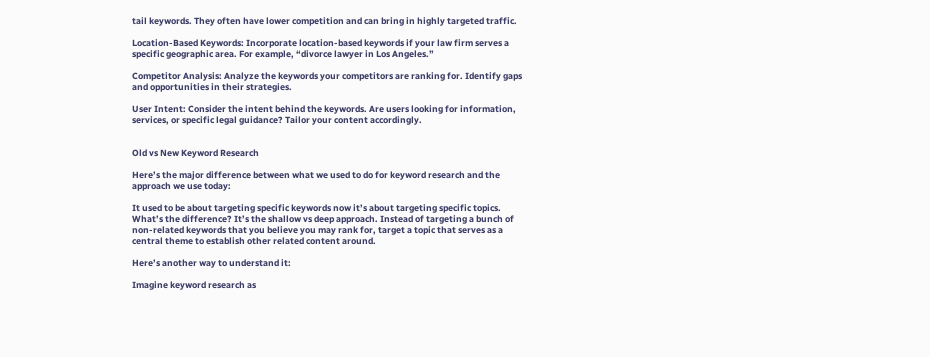tail keywords. They often have lower competition and can bring in highly targeted traffic.

Location-Based Keywords: Incorporate location-based keywords if your law firm serves a specific geographic area. For example, “divorce lawyer in Los Angeles.”

Competitor Analysis: Analyze the keywords your competitors are ranking for. Identify gaps and opportunities in their strategies.

User Intent: Consider the intent behind the keywords. Are users looking for information, services, or specific legal guidance? Tailor your content accordingly.


Old vs New Keyword Research

Here’s the major difference between what we used to do for keyword research and the approach we use today:

It used to be about targeting specific keywords now it’s about targeting specific topics. What’s the difference? It’s the shallow vs deep approach. Instead of targeting a bunch of non-related keywords that you believe you may rank for, target a topic that serves as a central theme to establish other related content around.

Here’s another way to understand it:

Imagine keyword research as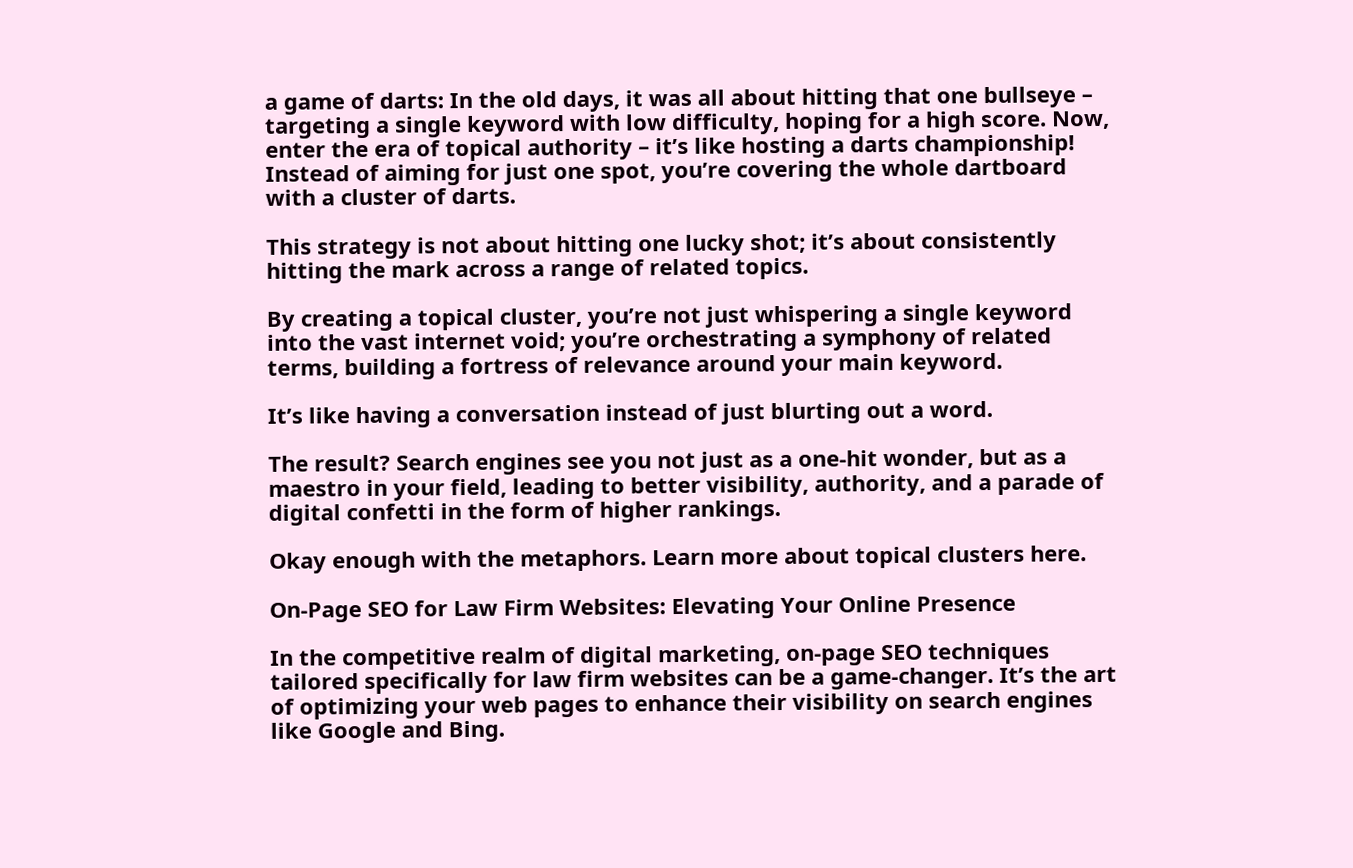a game of darts: In the old days, it was all about hitting that one bullseye – targeting a single keyword with low difficulty, hoping for a high score. Now, enter the era of topical authority – it’s like hosting a darts championship! Instead of aiming for just one spot, you’re covering the whole dartboard with a cluster of darts.

This strategy is not about hitting one lucky shot; it’s about consistently hitting the mark across a range of related topics.

By creating a topical cluster, you’re not just whispering a single keyword into the vast internet void; you’re orchestrating a symphony of related terms, building a fortress of relevance around your main keyword.

It’s like having a conversation instead of just blurting out a word.

The result? Search engines see you not just as a one-hit wonder, but as a maestro in your field, leading to better visibility, authority, and a parade of digital confetti in the form of higher rankings.

Okay enough with the metaphors. Learn more about topical clusters here.

On-Page SEO for Law Firm Websites: Elevating Your Online Presence

In the competitive realm of digital marketing, on-page SEO techniques tailored specifically for law firm websites can be a game-changer. It’s the art of optimizing your web pages to enhance their visibility on search engines like Google and Bing.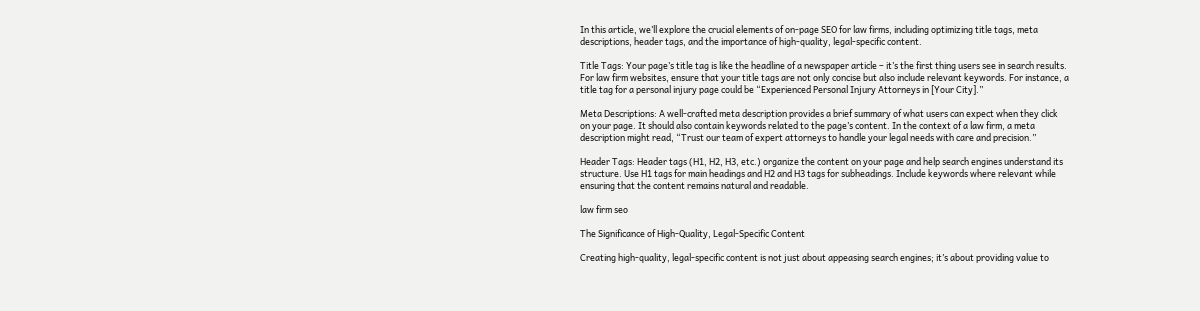In this article, we’ll explore the crucial elements of on-page SEO for law firms, including optimizing title tags, meta descriptions, header tags, and the importance of high-quality, legal-specific content.

Title Tags: Your page’s title tag is like the headline of a newspaper article – it’s the first thing users see in search results. For law firm websites, ensure that your title tags are not only concise but also include relevant keywords. For instance, a title tag for a personal injury page could be “Experienced Personal Injury Attorneys in [Your City].”

Meta Descriptions: A well-crafted meta description provides a brief summary of what users can expect when they click on your page. It should also contain keywords related to the page’s content. In the context of a law firm, a meta description might read, “Trust our team of expert attorneys to handle your legal needs with care and precision.”

Header Tags: Header tags (H1, H2, H3, etc.) organize the content on your page and help search engines understand its structure. Use H1 tags for main headings and H2 and H3 tags for subheadings. Include keywords where relevant while ensuring that the content remains natural and readable.

law firm seo

The Significance of High-Quality, Legal-Specific Content

Creating high-quality, legal-specific content is not just about appeasing search engines; it’s about providing value to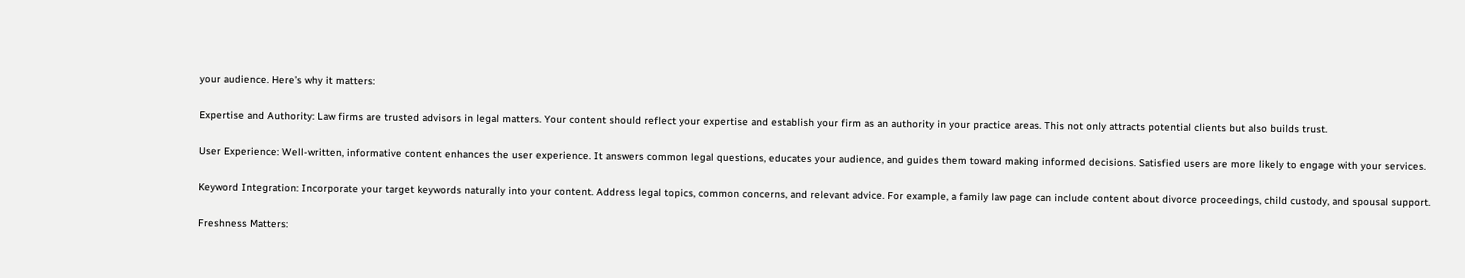your audience. Here’s why it matters:

Expertise and Authority: Law firms are trusted advisors in legal matters. Your content should reflect your expertise and establish your firm as an authority in your practice areas. This not only attracts potential clients but also builds trust.

User Experience: Well-written, informative content enhances the user experience. It answers common legal questions, educates your audience, and guides them toward making informed decisions. Satisfied users are more likely to engage with your services.

Keyword Integration: Incorporate your target keywords naturally into your content. Address legal topics, common concerns, and relevant advice. For example, a family law page can include content about divorce proceedings, child custody, and spousal support.

Freshness Matters: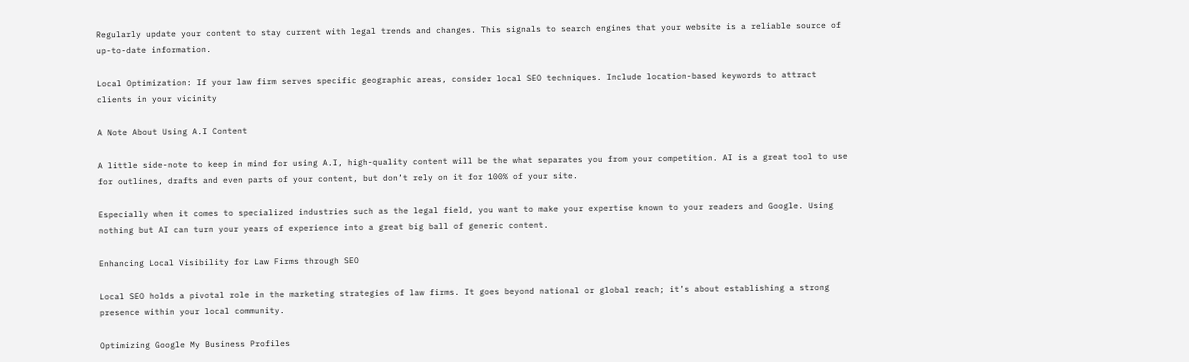Regularly update your content to stay current with legal trends and changes. This signals to search engines that your website is a reliable source of up-to-date information.

Local Optimization: If your law firm serves specific geographic areas, consider local SEO techniques. Include location-based keywords to attract clients in your vicinity

A Note About Using A.I Content

A little side-note to keep in mind for using A.I, high-quality content will be the what separates you from your competition. AI is a great tool to use for outlines, drafts and even parts of your content, but don’t rely on it for 100% of your site.

Especially when it comes to specialized industries such as the legal field, you want to make your expertise known to your readers and Google. Using nothing but AI can turn your years of experience into a great big ball of generic content.

Enhancing Local Visibility for Law Firms through SEO

Local SEO holds a pivotal role in the marketing strategies of law firms. It goes beyond national or global reach; it’s about establishing a strong presence within your local community.

Optimizing Google My Business Profiles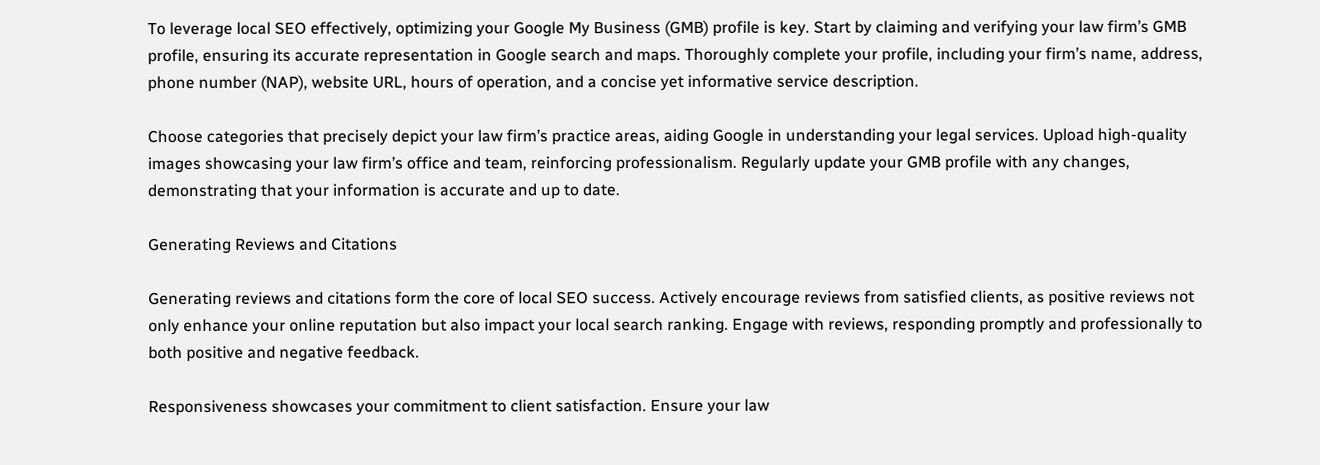To leverage local SEO effectively, optimizing your Google My Business (GMB) profile is key. Start by claiming and verifying your law firm’s GMB profile, ensuring its accurate representation in Google search and maps. Thoroughly complete your profile, including your firm’s name, address, phone number (NAP), website URL, hours of operation, and a concise yet informative service description.

Choose categories that precisely depict your law firm’s practice areas, aiding Google in understanding your legal services. Upload high-quality images showcasing your law firm’s office and team, reinforcing professionalism. Regularly update your GMB profile with any changes, demonstrating that your information is accurate and up to date.

Generating Reviews and Citations

Generating reviews and citations form the core of local SEO success. Actively encourage reviews from satisfied clients, as positive reviews not only enhance your online reputation but also impact your local search ranking. Engage with reviews, responding promptly and professionally to both positive and negative feedback.

Responsiveness showcases your commitment to client satisfaction. Ensure your law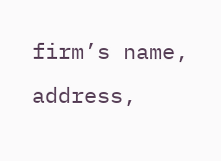firm’s name, address,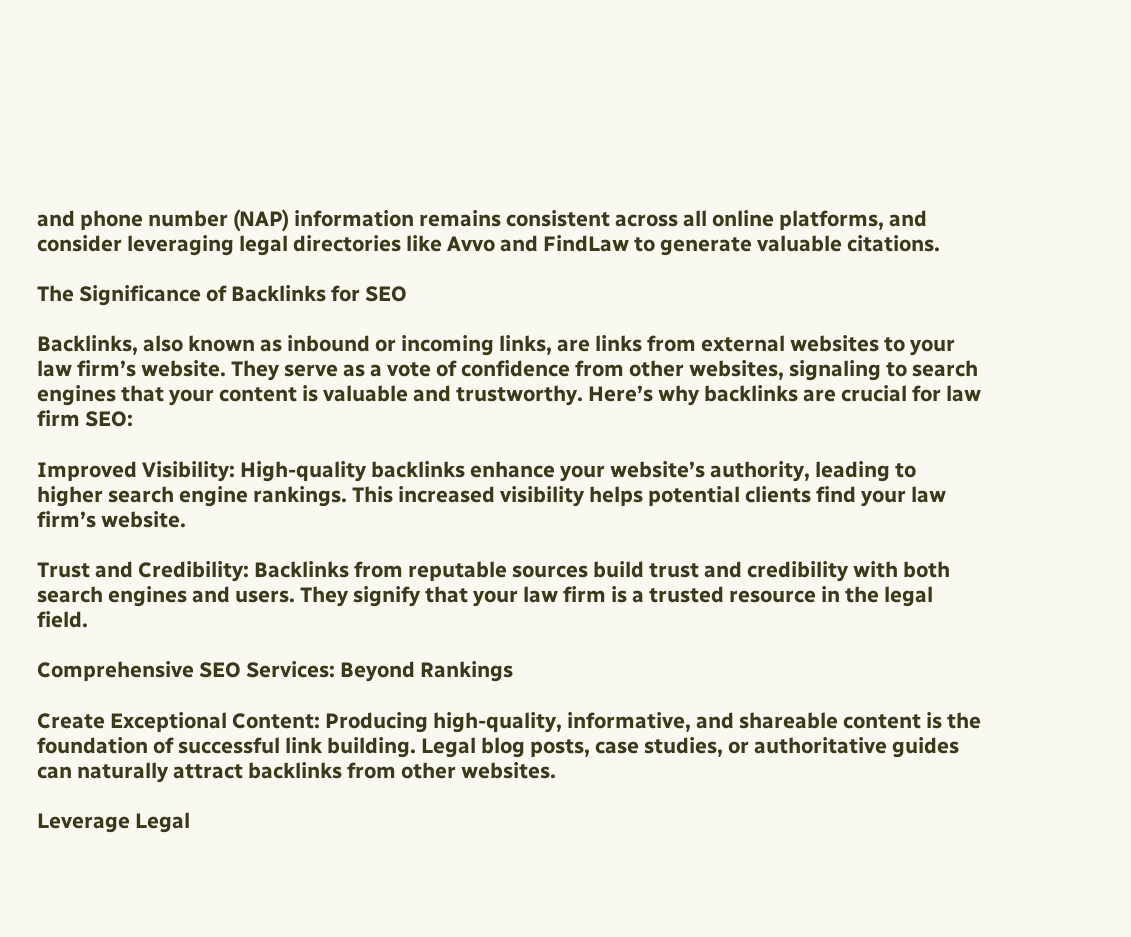and phone number (NAP) information remains consistent across all online platforms, and consider leveraging legal directories like Avvo and FindLaw to generate valuable citations.

The Significance of Backlinks for SEO

Backlinks, also known as inbound or incoming links, are links from external websites to your law firm’s website. They serve as a vote of confidence from other websites, signaling to search engines that your content is valuable and trustworthy. Here’s why backlinks are crucial for law firm SEO:

Improved Visibility: High-quality backlinks enhance your website’s authority, leading to higher search engine rankings. This increased visibility helps potential clients find your law firm’s website.

Trust and Credibility: Backlinks from reputable sources build trust and credibility with both search engines and users. They signify that your law firm is a trusted resource in the legal field.

Comprehensive SEO Services: Beyond Rankings

Create Exceptional Content: Producing high-quality, informative, and shareable content is the foundation of successful link building. Legal blog posts, case studies, or authoritative guides can naturally attract backlinks from other websites.

Leverage Legal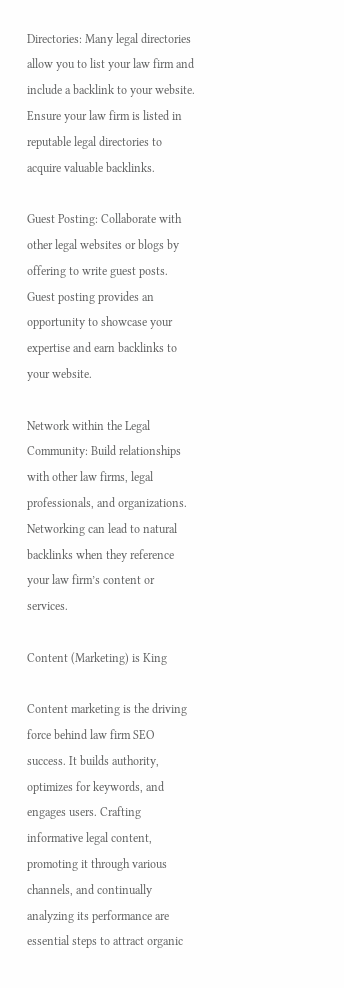Directories: Many legal directories allow you to list your law firm and include a backlink to your website. Ensure your law firm is listed in reputable legal directories to acquire valuable backlinks.

Guest Posting: Collaborate with other legal websites or blogs by offering to write guest posts. Guest posting provides an opportunity to showcase your expertise and earn backlinks to your website.

Network within the Legal Community: Build relationships with other law firms, legal professionals, and organizations. Networking can lead to natural backlinks when they reference your law firm’s content or services.

Content (Marketing) is King

Content marketing is the driving force behind law firm SEO success. It builds authority, optimizes for keywords, and engages users. Crafting informative legal content, promoting it through various channels, and continually analyzing its performance are essential steps to attract organic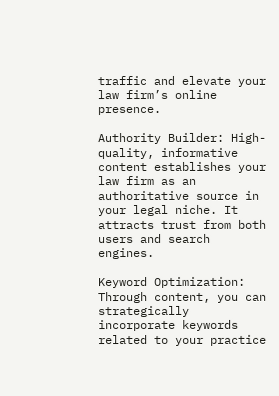traffic and elevate your law firm’s online presence.

Authority Builder: High-quality, informative content establishes your law firm as an authoritative source in your legal niche. It attracts trust from both users and search engines.

Keyword Optimization: Through content, you can strategically incorporate keywords related to your practice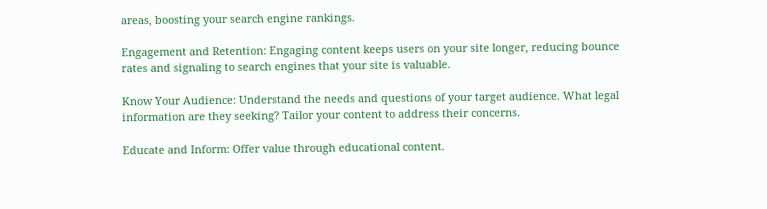areas, boosting your search engine rankings.

Engagement and Retention: Engaging content keeps users on your site longer, reducing bounce rates and signaling to search engines that your site is valuable.

Know Your Audience: Understand the needs and questions of your target audience. What legal information are they seeking? Tailor your content to address their concerns.

Educate and Inform: Offer value through educational content.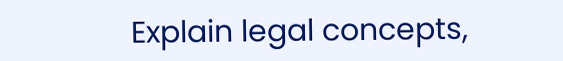Explain legal concepts,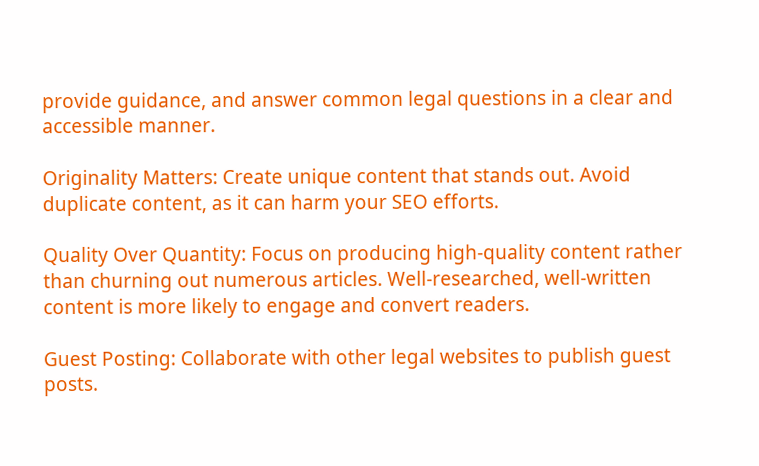provide guidance, and answer common legal questions in a clear and accessible manner.

Originality Matters: Create unique content that stands out. Avoid duplicate content, as it can harm your SEO efforts.

Quality Over Quantity: Focus on producing high-quality content rather than churning out numerous articles. Well-researched, well-written content is more likely to engage and convert readers.

Guest Posting: Collaborate with other legal websites to publish guest posts.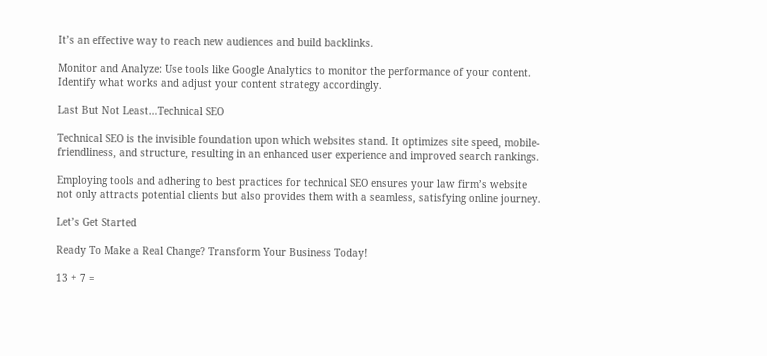It’s an effective way to reach new audiences and build backlinks.

Monitor and Analyze: Use tools like Google Analytics to monitor the performance of your content. Identify what works and adjust your content strategy accordingly.

Last But Not Least…Technical SEO

Technical SEO is the invisible foundation upon which websites stand. It optimizes site speed, mobile-friendliness, and structure, resulting in an enhanced user experience and improved search rankings.

Employing tools and adhering to best practices for technical SEO ensures your law firm’s website not only attracts potential clients but also provides them with a seamless, satisfying online journey.

Let’s Get Started

Ready To Make a Real Change? Transform Your Business Today!

13 + 7 =